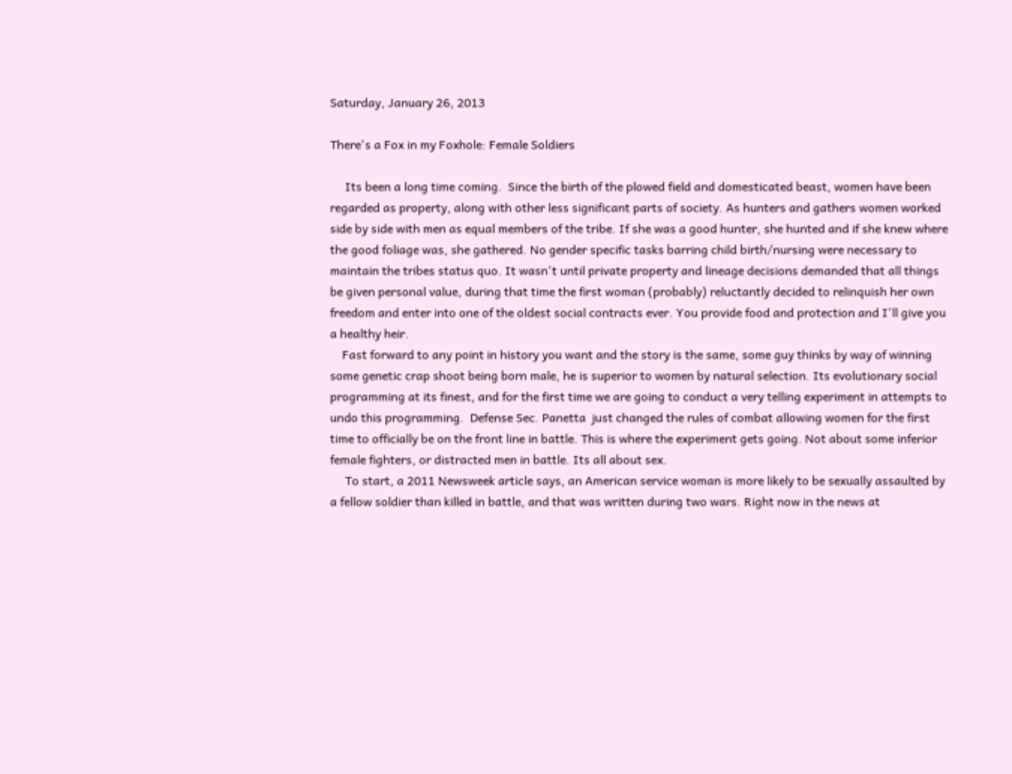Saturday, January 26, 2013

There's a Fox in my Foxhole: Female Soldiers

     Its been a long time coming.  Since the birth of the plowed field and domesticated beast, women have been regarded as property, along with other less significant parts of society. As hunters and gathers women worked side by side with men as equal members of the tribe. If she was a good hunter, she hunted and if she knew where the good foliage was, she gathered. No gender specific tasks barring child birth/nursing were necessary to maintain the tribes status quo. It wasn't until private property and lineage decisions demanded that all things be given personal value, during that time the first woman (probably) reluctantly decided to relinquish her own freedom and enter into one of the oldest social contracts ever. You provide food and protection and I'll give you a healthy heir.
    Fast forward to any point in history you want and the story is the same, some guy thinks by way of winning some genetic crap shoot being born male, he is superior to women by natural selection. Its evolutionary social programming at its finest, and for the first time we are going to conduct a very telling experiment in attempts to undo this programming.  Defense Sec. Panetta  just changed the rules of combat allowing women for the first time to officially be on the front line in battle. This is where the experiment gets going. Not about some inferior female fighters, or distracted men in battle. Its all about sex.
     To start, a 2011 Newsweek article says, an American service woman is more likely to be sexually assaulted by a fellow soldier than killed in battle, and that was written during two wars. Right now in the news at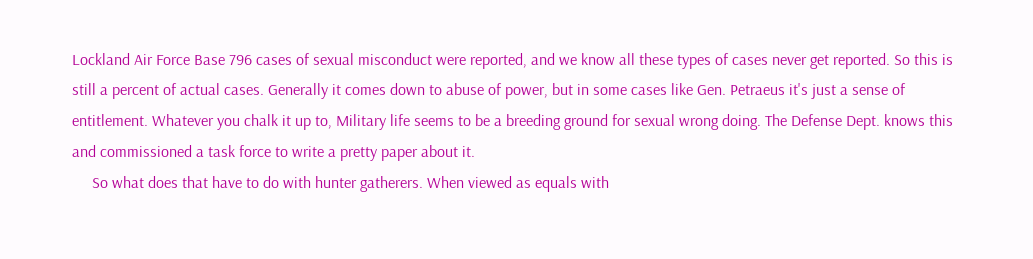Lockland Air Force Base 796 cases of sexual misconduct were reported, and we know all these types of cases never get reported. So this is still a percent of actual cases. Generally it comes down to abuse of power, but in some cases like Gen. Petraeus it's just a sense of entitlement. Whatever you chalk it up to, Military life seems to be a breeding ground for sexual wrong doing. The Defense Dept. knows this and commissioned a task force to write a pretty paper about it.
     So what does that have to do with hunter gatherers. When viewed as equals with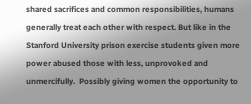shared sacrifices and common responsibilities, humans generally treat each other with respect. But like in the Stanford University prison exercise students given more power abused those with less, unprovoked and unmercifully.  Possibly giving women the opportunity to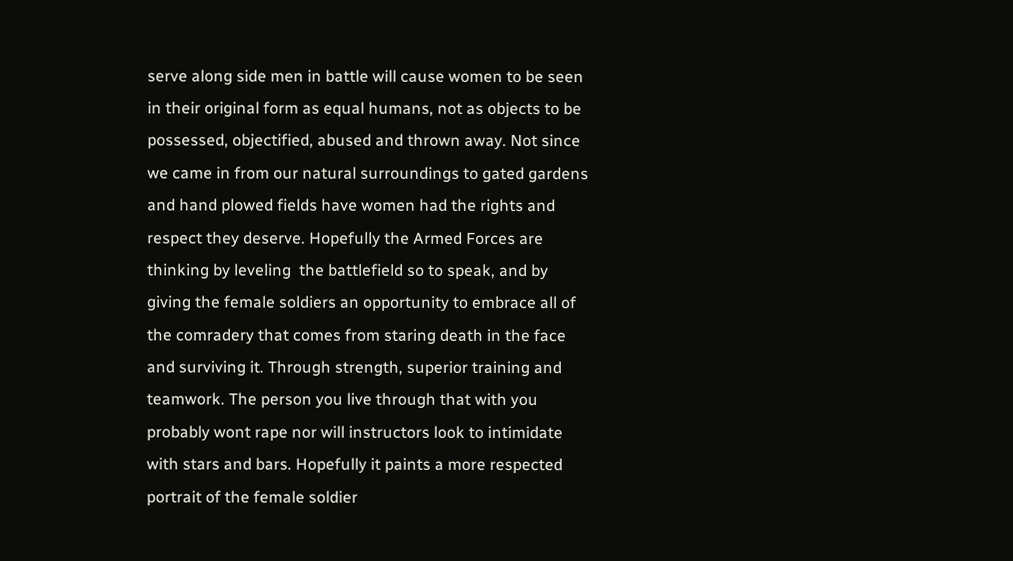serve along side men in battle will cause women to be seen in their original form as equal humans, not as objects to be possessed, objectified, abused and thrown away. Not since we came in from our natural surroundings to gated gardens and hand plowed fields have women had the rights and respect they deserve. Hopefully the Armed Forces are thinking by leveling  the battlefield so to speak, and by giving the female soldiers an opportunity to embrace all of the comradery that comes from staring death in the face and surviving it. Through strength, superior training and teamwork. The person you live through that with you probably wont rape nor will instructors look to intimidate with stars and bars. Hopefully it paints a more respected portrait of the female soldier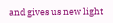and gives us new light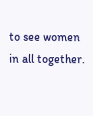to see women in all together.